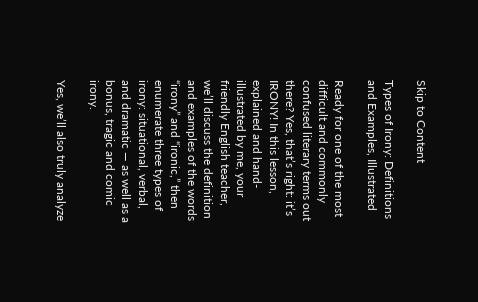Skip to Content

Types of Irony: Definitions and Examples, Illustrated

Ready for one of the most difficult and commonly confused literary terms out there? Yes, that’s right: it’s IRONY! In this lesson, explained and hand-illustrated by me, your friendly English teacher, we’ll discuss the definition and examples of the words “irony” and “ironic,” then enumerate three types of irony: situational, verbal, and dramatic — as well as a bonus, tragic and comic irony.

Yes, we’ll also truly analyze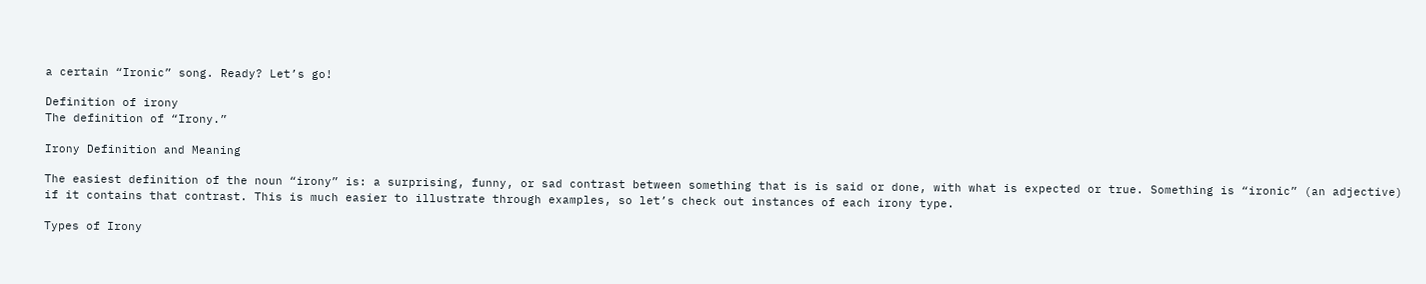a certain “Ironic” song. Ready? Let’s go!

Definition of irony
The definition of “Irony.”

Irony Definition and Meaning

The easiest definition of the noun “irony” is: a surprising, funny, or sad contrast between something that is is said or done, with what is expected or true. Something is “ironic” (an adjective) if it contains that contrast. This is much easier to illustrate through examples, so let’s check out instances of each irony type.

Types of Irony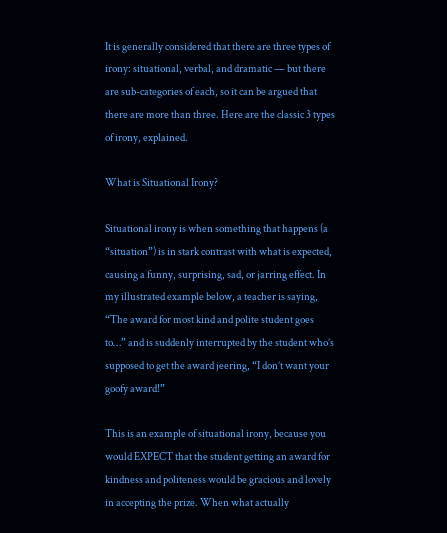It is generally considered that there are three types of irony: situational, verbal, and dramatic — but there are sub-categories of each, so it can be argued that there are more than three. Here are the classic 3 types of irony, explained.

What is Situational Irony?

Situational irony is when something that happens (a “situation”) is in stark contrast with what is expected, causing a funny, surprising, sad, or jarring effect. In my illustrated example below, a teacher is saying, “The award for most kind and polite student goes to…” and is suddenly interrupted by the student who’s supposed to get the award jeering, “I don’t want your goofy award!”

This is an example of situational irony, because you would EXPECT that the student getting an award for kindness and politeness would be gracious and lovely in accepting the prize. When what actually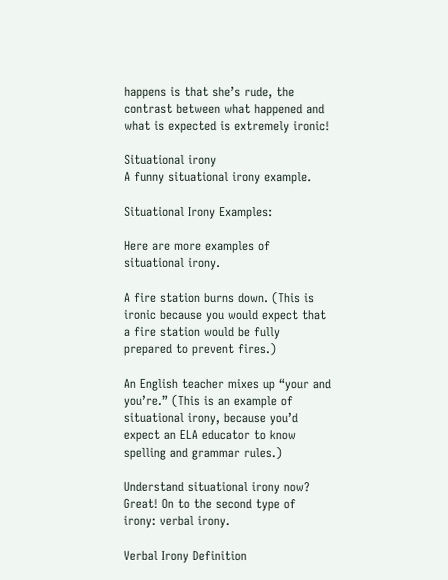happens is that she’s rude, the contrast between what happened and what is expected is extremely ironic!

Situational irony
A funny situational irony example.

Situational Irony Examples:

Here are more examples of situational irony.

A fire station burns down. (This is ironic because you would expect that a fire station would be fully prepared to prevent fires.)

An English teacher mixes up “your and you’re.” (This is an example of situational irony, because you’d expect an ELA educator to know spelling and grammar rules.)

Understand situational irony now? Great! On to the second type of irony: verbal irony.

Verbal Irony Definition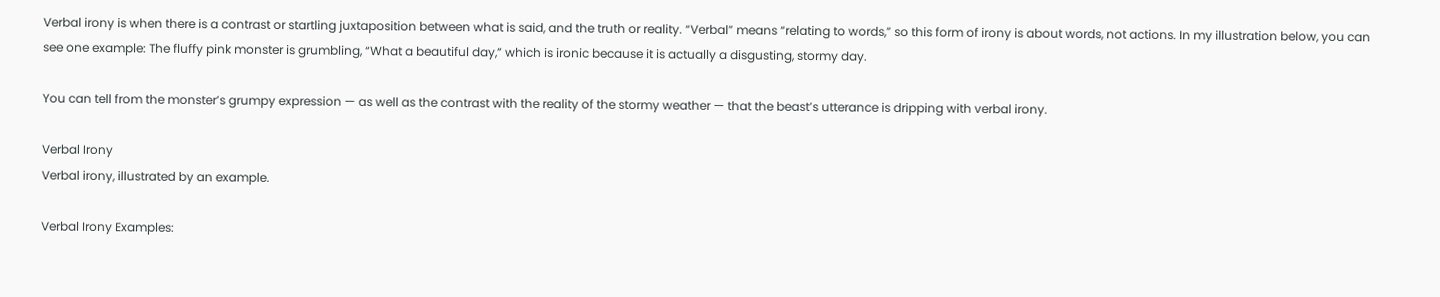Verbal irony is when there is a contrast or startling juxtaposition between what is said, and the truth or reality. “Verbal” means “relating to words,” so this form of irony is about words, not actions. In my illustration below, you can see one example: The fluffy pink monster is grumbling, “What a beautiful day,” which is ironic because it is actually a disgusting, stormy day.

You can tell from the monster’s grumpy expression — as well as the contrast with the reality of the stormy weather — that the beast’s utterance is dripping with verbal irony.

Verbal Irony
Verbal irony, illustrated by an example.

Verbal Irony Examples: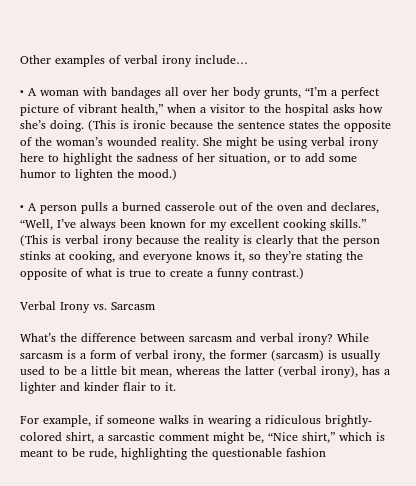Other examples of verbal irony include…

• A woman with bandages all over her body grunts, “I’m a perfect picture of vibrant health,” when a visitor to the hospital asks how she’s doing. (This is ironic because the sentence states the opposite of the woman’s wounded reality. She might be using verbal irony here to highlight the sadness of her situation, or to add some humor to lighten the mood.)

• A person pulls a burned casserole out of the oven and declares, “Well, I’ve always been known for my excellent cooking skills.” (This is verbal irony because the reality is clearly that the person stinks at cooking, and everyone knows it, so they’re stating the opposite of what is true to create a funny contrast.)

Verbal Irony vs. Sarcasm

What’s the difference between sarcasm and verbal irony? While sarcasm is a form of verbal irony, the former (sarcasm) is usually used to be a little bit mean, whereas the latter (verbal irony), has a lighter and kinder flair to it.

For example, if someone walks in wearing a ridiculous brightly-colored shirt, a sarcastic comment might be, “Nice shirt,” which is meant to be rude, highlighting the questionable fashion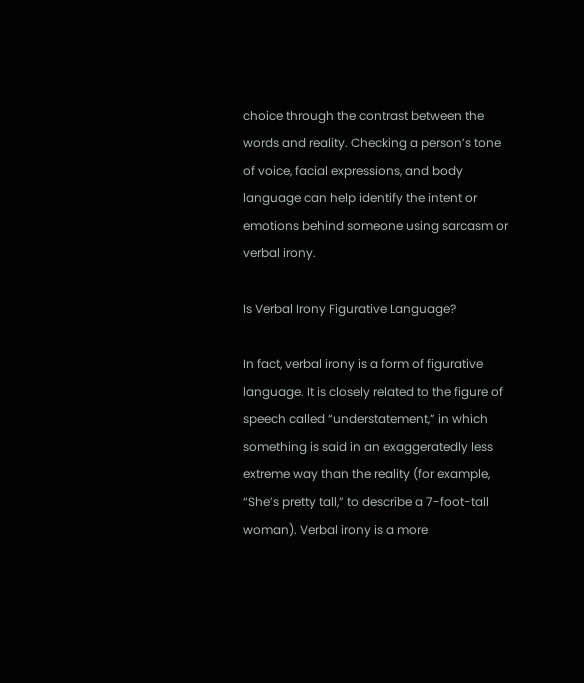choice through the contrast between the words and reality. Checking a person’s tone of voice, facial expressions, and body language can help identify the intent or emotions behind someone using sarcasm or verbal irony.

Is Verbal Irony Figurative Language?

In fact, verbal irony is a form of figurative language. It is closely related to the figure of speech called “understatement,” in which something is said in an exaggeratedly less extreme way than the reality (for example, “She’s pretty tall,” to describe a 7-foot-tall woman). Verbal irony is a more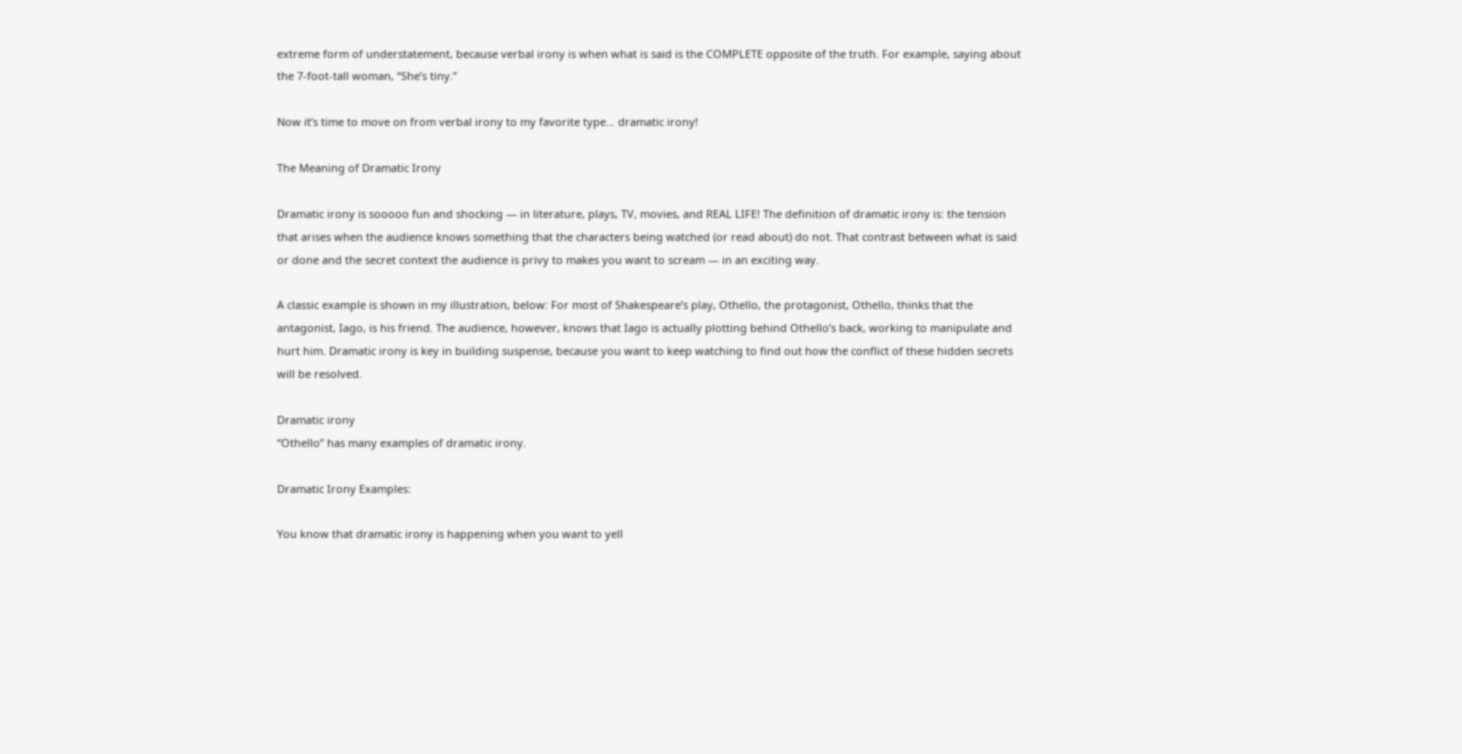extreme form of understatement, because verbal irony is when what is said is the COMPLETE opposite of the truth. For example, saying about the 7-foot-tall woman, “She’s tiny.”

Now it’s time to move on from verbal irony to my favorite type… dramatic irony!

The Meaning of Dramatic Irony

Dramatic irony is sooooo fun and shocking — in literature, plays, TV, movies, and REAL LIFE! The definition of dramatic irony is: the tension that arises when the audience knows something that the characters being watched (or read about) do not. That contrast between what is said or done and the secret context the audience is privy to makes you want to scream — in an exciting way.

A classic example is shown in my illustration, below: For most of Shakespeare’s play, Othello, the protagonist, Othello, thinks that the antagonist, Iago, is his friend. The audience, however, knows that Iago is actually plotting behind Othello’s back, working to manipulate and hurt him. Dramatic irony is key in building suspense, because you want to keep watching to find out how the conflict of these hidden secrets will be resolved.

Dramatic irony
“Othello” has many examples of dramatic irony.

Dramatic Irony Examples:

You know that dramatic irony is happening when you want to yell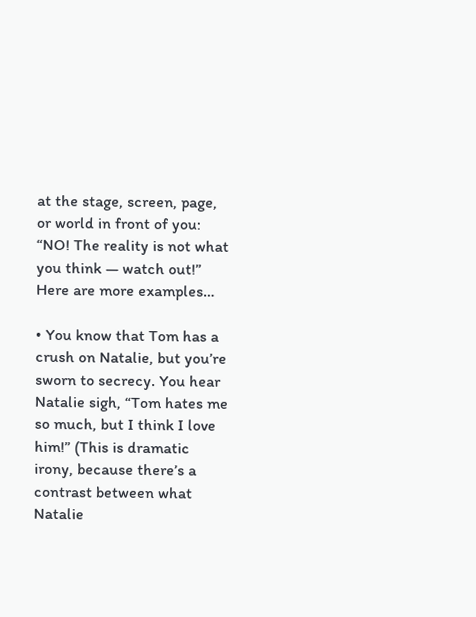at the stage, screen, page, or world in front of you: “NO! The reality is not what you think — watch out!” Here are more examples…

• You know that Tom has a crush on Natalie, but you’re sworn to secrecy. You hear Natalie sigh, “Tom hates me so much, but I think I love him!” (This is dramatic irony, because there’s a contrast between what Natalie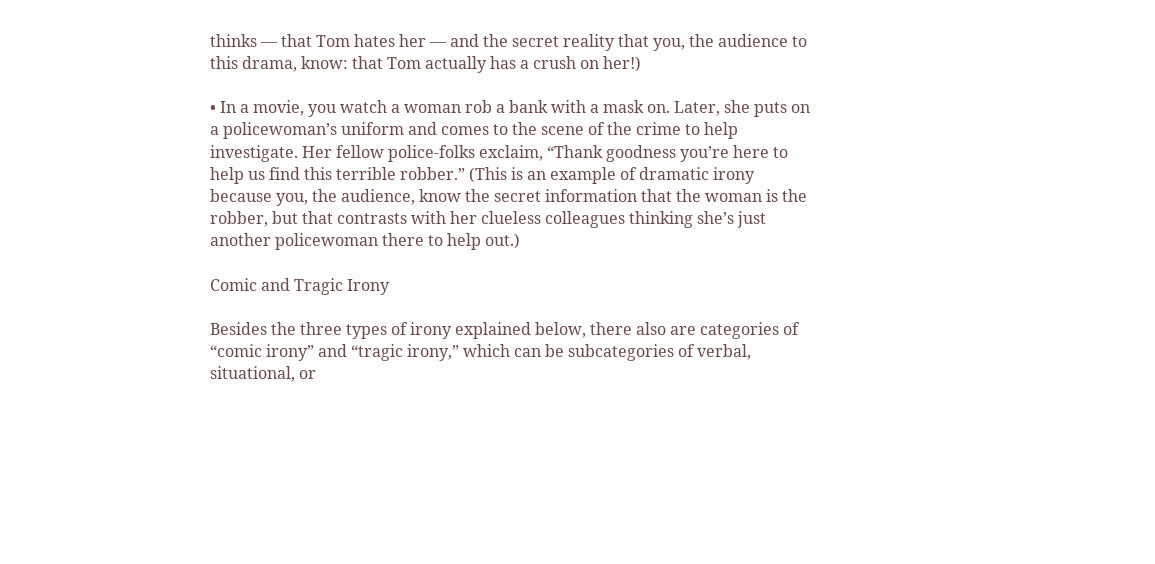thinks — that Tom hates her — and the secret reality that you, the audience to this drama, know: that Tom actually has a crush on her!)

• In a movie, you watch a woman rob a bank with a mask on. Later, she puts on a policewoman’s uniform and comes to the scene of the crime to help investigate. Her fellow police-folks exclaim, “Thank goodness you’re here to help us find this terrible robber.” (This is an example of dramatic irony because you, the audience, know the secret information that the woman is the robber, but that contrasts with her clueless colleagues thinking she’s just another policewoman there to help out.)

Comic and Tragic Irony

Besides the three types of irony explained below, there also are categories of “comic irony” and “tragic irony,” which can be subcategories of verbal, situational, or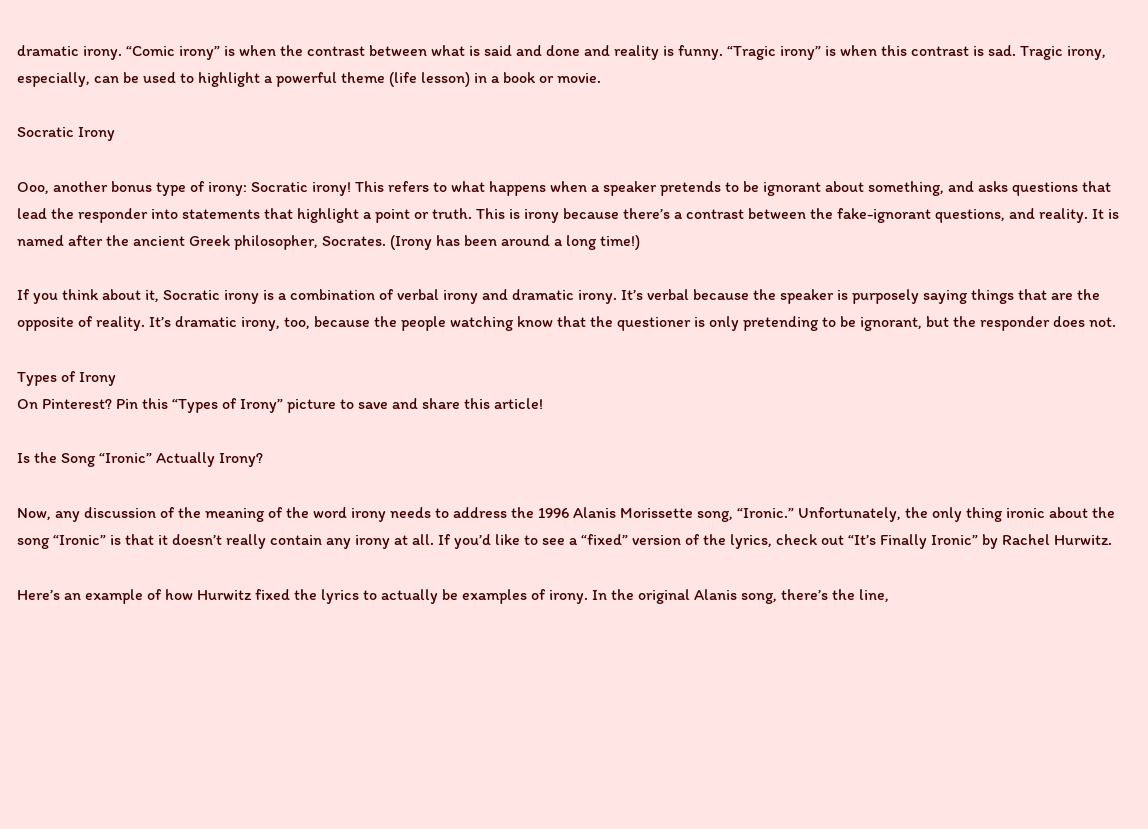dramatic irony. “Comic irony” is when the contrast between what is said and done and reality is funny. “Tragic irony” is when this contrast is sad. Tragic irony, especially, can be used to highlight a powerful theme (life lesson) in a book or movie.

Socratic Irony

Ooo, another bonus type of irony: Socratic irony! This refers to what happens when a speaker pretends to be ignorant about something, and asks questions that lead the responder into statements that highlight a point or truth. This is irony because there’s a contrast between the fake-ignorant questions, and reality. It is named after the ancient Greek philosopher, Socrates. (Irony has been around a long time!)

If you think about it, Socratic irony is a combination of verbal irony and dramatic irony. It’s verbal because the speaker is purposely saying things that are the opposite of reality. It’s dramatic irony, too, because the people watching know that the questioner is only pretending to be ignorant, but the responder does not.

Types of Irony
On Pinterest? Pin this “Types of Irony” picture to save and share this article!

Is the Song “Ironic” Actually Irony?

Now, any discussion of the meaning of the word irony needs to address the 1996 Alanis Morissette song, “Ironic.” Unfortunately, the only thing ironic about the song “Ironic” is that it doesn’t really contain any irony at all. If you’d like to see a “fixed” version of the lyrics, check out “It’s Finally Ironic” by Rachel Hurwitz.

Here’s an example of how Hurwitz fixed the lyrics to actually be examples of irony. In the original Alanis song, there’s the line,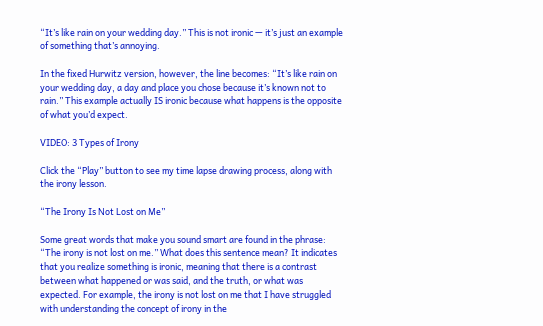“It’s like rain on your wedding day.” This is not ironic — it’s just an example of something that’s annoying.

In the fixed Hurwitz version, however, the line becomes: “It’s like rain on your wedding day, a day and place you chose because it’s known not to rain.” This example actually IS ironic because what happens is the opposite of what you’d expect.

VIDEO: 3 Types of Irony

Click the “Play” button to see my time lapse drawing process, along with the irony lesson.

“The Irony Is Not Lost on Me”

Some great words that make you sound smart are found in the phrase: “The irony is not lost on me.” What does this sentence mean? It indicates that you realize something is ironic, meaning that there is a contrast between what happened or was said, and the truth, or what was expected. For example, the irony is not lost on me that I have struggled with understanding the concept of irony in the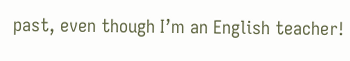past, even though I’m an English teacher!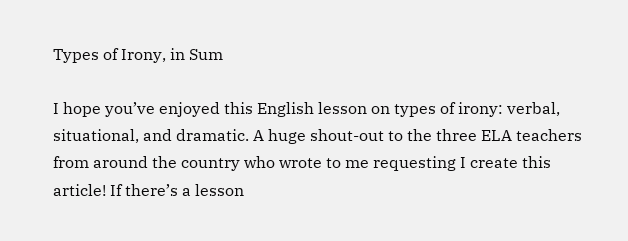Types of Irony, in Sum

I hope you’ve enjoyed this English lesson on types of irony: verbal, situational, and dramatic. A huge shout-out to the three ELA teachers from around the country who wrote to me requesting I create this article! If there’s a lesson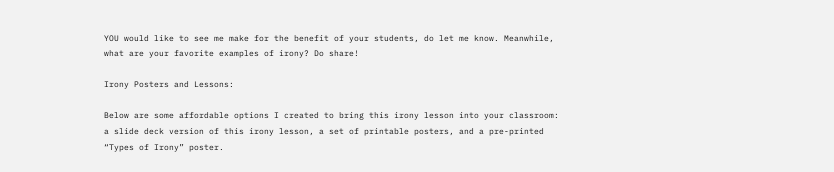YOU would like to see me make for the benefit of your students, do let me know. Meanwhile, what are your favorite examples of irony? Do share!

Irony Posters and Lessons:

Below are some affordable options I created to bring this irony lesson into your classroom: a slide deck version of this irony lesson, a set of printable posters, and a pre-printed “Types of Irony” poster.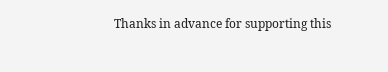Thanks in advance for supporting this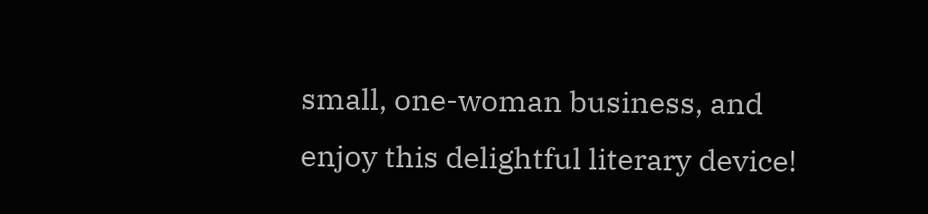small, one-woman business, and enjoy this delightful literary device!